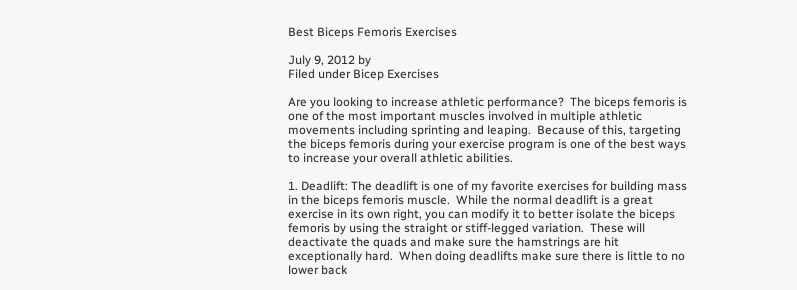Best Biceps Femoris Exercises

July 9, 2012 by
Filed under Bicep Exercises

Are you looking to increase athletic performance?  The biceps femoris is one of the most important muscles involved in multiple athletic movements including sprinting and leaping.  Because of this, targeting the biceps femoris during your exercise program is one of the best ways to increase your overall athletic abilities.

1. Deadlift: The deadlift is one of my favorite exercises for building mass in the biceps femoris muscle.  While the normal deadlift is a great exercise in its own right, you can modify it to better isolate the biceps femoris by using the straight or stiff-legged variation.  These will deactivate the quads and make sure the hamstrings are hit exceptionally hard.  When doing deadlifts make sure there is little to no lower back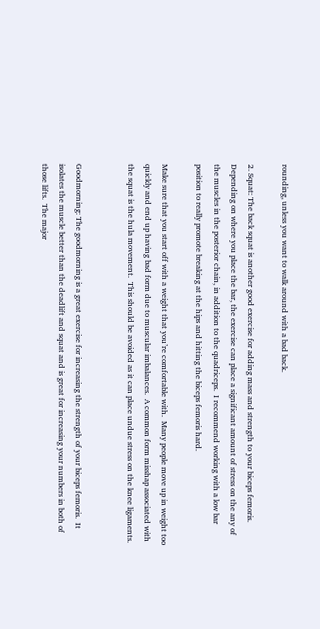rounding, unless you want to walk around with a bad back.

2. Squat: The back squat is another good exercise for adding mass and strength to your biceps femoris.  Depending on where you place the bar, the exercise can place a significant amount of stress on the any of the muscles in the posterior chain, in addition to the quadriceps.  I recommend working with a low bar position to really promote breaking at the hips and hitting the biceps femoris hard.

Make sure that you start off with a weight that you’re comfortable with.  Many people move up in weight too quickly and end up having bad form due to muscular imbalances.  A common form misshap associated with the squat is the hula movement.  This should be avoided as it can place undue stress on the knee ligaments.


Goodmorning: The goodmorning is a great exercise for increasing the strength of your biceps femoris.  It isolates the muscle better than the deadlift and squat and is great for increasing your numbers in both of those lifts.  The major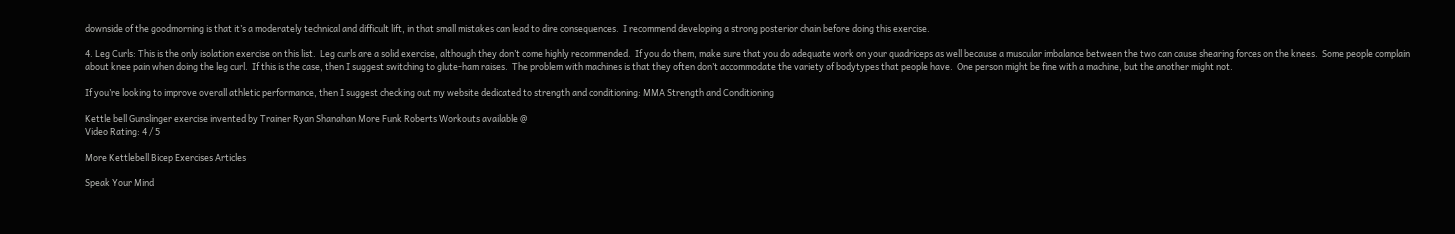downside of the goodmorning is that it’s a moderately technical and difficult lift, in that small mistakes can lead to dire consequences.  I recommend developing a strong posterior chain before doing this exercise.

4. Leg Curls: This is the only isolation exercise on this list.  Leg curls are a solid exercise, although they don’t come highly recommended.  If you do them, make sure that you do adequate work on your quadriceps as well because a muscular imbalance between the two can cause shearing forces on the knees.  Some people complain about knee pain when doing the leg curl.  If this is the case, then I suggest switching to glute-ham raises.  The problem with machines is that they often don’t accommodate the variety of bodytypes that people have.  One person might be fine with a machine, but the another might not.

If you’re looking to improve overall athletic performance, then I suggest checking out my website dedicated to strength and conditioning: MMA Strength and Conditioning

Kettle bell Gunslinger exercise invented by Trainer Ryan Shanahan More Funk Roberts Workouts available @
Video Rating: 4 / 5

More Kettlebell Bicep Exercises Articles

Speak Your Mind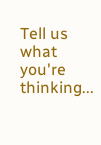Tell us what you're thinking...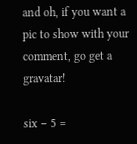and oh, if you want a pic to show with your comment, go get a gravatar!

six − 5 =